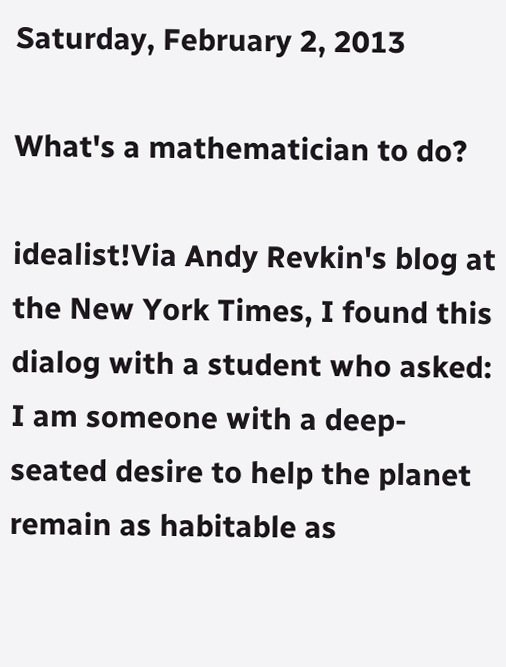Saturday, February 2, 2013

What's a mathematician to do?

idealist!Via Andy Revkin's blog at the New York Times, I found this dialog with a student who asked:
I am someone with a deep-seated desire to help the planet remain as habitable as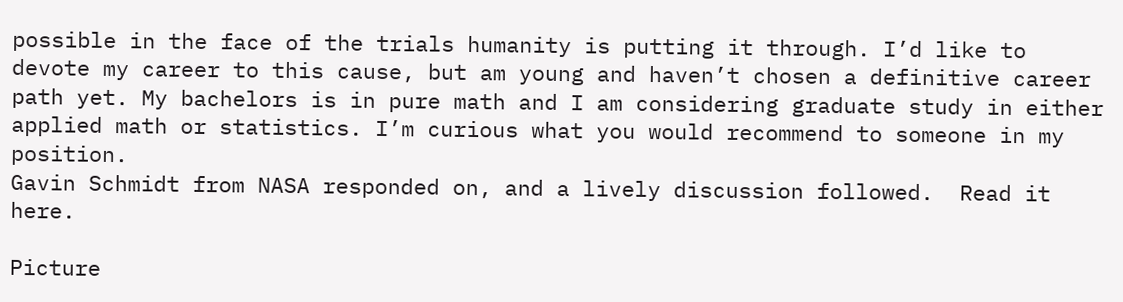possible in the face of the trials humanity is putting it through. I’d like to devote my career to this cause, but am young and haven’t chosen a definitive career path yet. My bachelors is in pure math and I am considering graduate study in either applied math or statistics. I’m curious what you would recommend to someone in my position.
Gavin Schmidt from NASA responded on, and a lively discussion followed.  Read it here.

Picture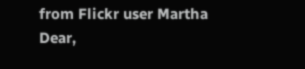from Flickr user Martha Dear,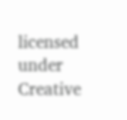licensed under Creative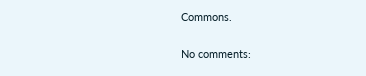Commons.

No comments: